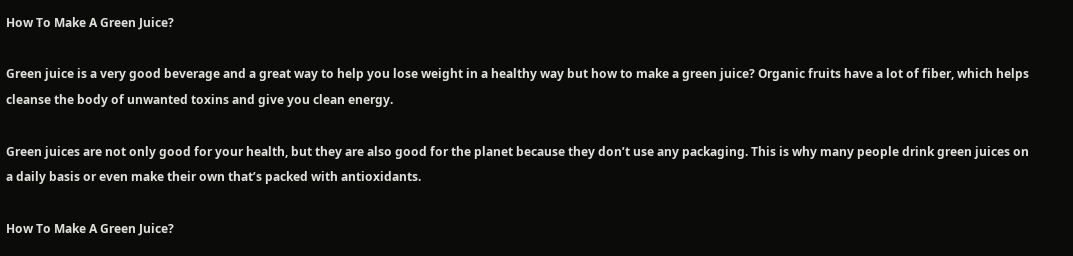How To Make A Green Juice?

Green juice is a very good beverage and a great way to help you lose weight in a healthy way but how to make a green juice? Organic fruits have a lot of fiber, which helps cleanse the body of unwanted toxins and give you clean energy.

Green juices are not only good for your health, but they are also good for the planet because they don’t use any packaging. This is why many people drink green juices on a daily basis or even make their own that’s packed with antioxidants.

How To Make A Green Juice?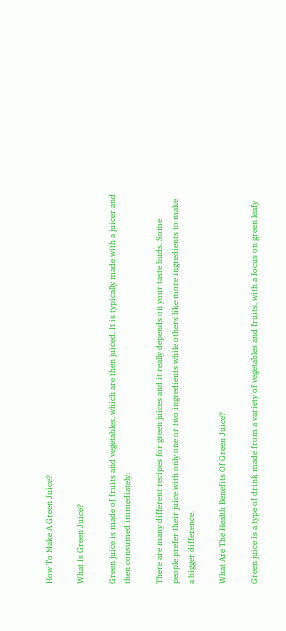How To Make A Green Juice?

What Is Green Juice?

Green juice is made of fruits and vegetables, which are then juiced. It is typically made with a juicer and then consumed immediately.

There are many different recipes for green juices and it really depends on your taste buds. Some people prefer their juice with only one or two ingredients while others like more ingredients to make a bigger difference.

What Are The Health Benefits Of Green Juice?

Green juice is a type of drink made from a variety of vegetables and fruits, with a focus on green leafy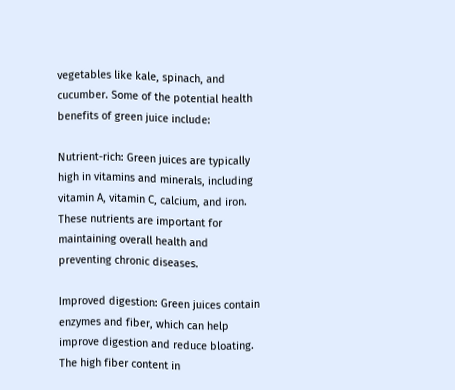vegetables like kale, spinach, and cucumber. Some of the potential health benefits of green juice include:

Nutrient-rich: Green juices are typically high in vitamins and minerals, including vitamin A, vitamin C, calcium, and iron. These nutrients are important for maintaining overall health and preventing chronic diseases.

Improved digestion: Green juices contain enzymes and fiber, which can help improve digestion and reduce bloating. The high fiber content in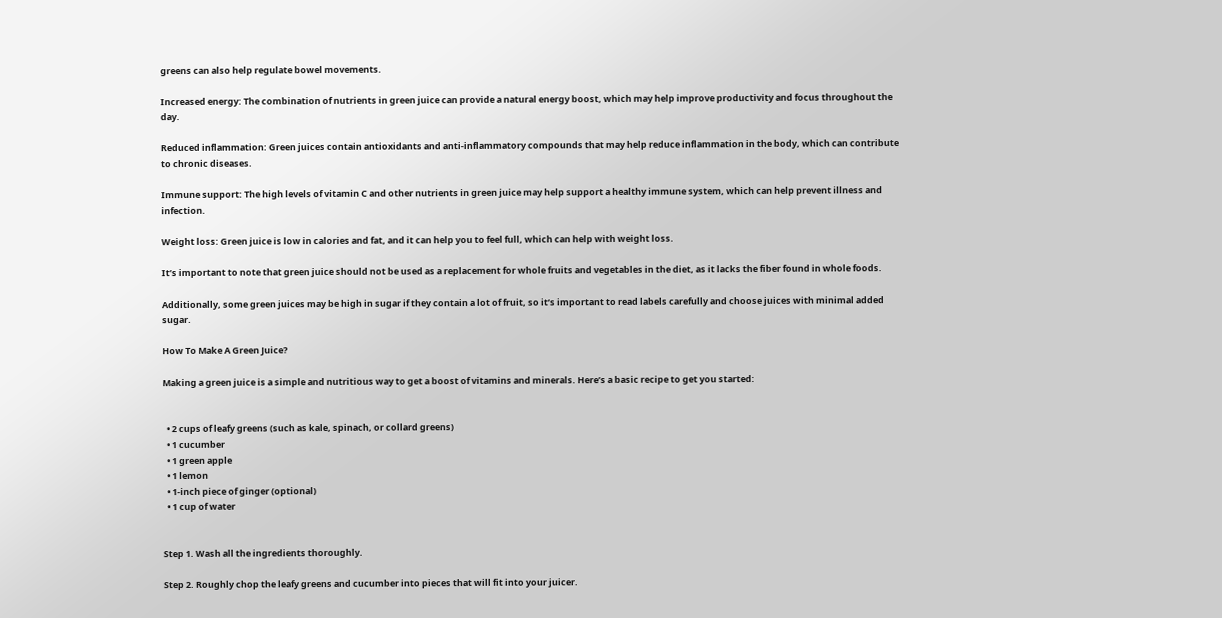greens can also help regulate bowel movements.

Increased energy: The combination of nutrients in green juice can provide a natural energy boost, which may help improve productivity and focus throughout the day.

Reduced inflammation: Green juices contain antioxidants and anti-inflammatory compounds that may help reduce inflammation in the body, which can contribute to chronic diseases.

Immune support: The high levels of vitamin C and other nutrients in green juice may help support a healthy immune system, which can help prevent illness and infection.

Weight loss: Green juice is low in calories and fat, and it can help you to feel full, which can help with weight loss.

It’s important to note that green juice should not be used as a replacement for whole fruits and vegetables in the diet, as it lacks the fiber found in whole foods.

Additionally, some green juices may be high in sugar if they contain a lot of fruit, so it’s important to read labels carefully and choose juices with minimal added sugar.

How To Make A Green Juice?

Making a green juice is a simple and nutritious way to get a boost of vitamins and minerals. Here’s a basic recipe to get you started:


  • 2 cups of leafy greens (such as kale, spinach, or collard greens)
  • 1 cucumber
  • 1 green apple
  • 1 lemon
  • 1-inch piece of ginger (optional)
  • 1 cup of water


Step 1. Wash all the ingredients thoroughly.

Step 2. Roughly chop the leafy greens and cucumber into pieces that will fit into your juicer.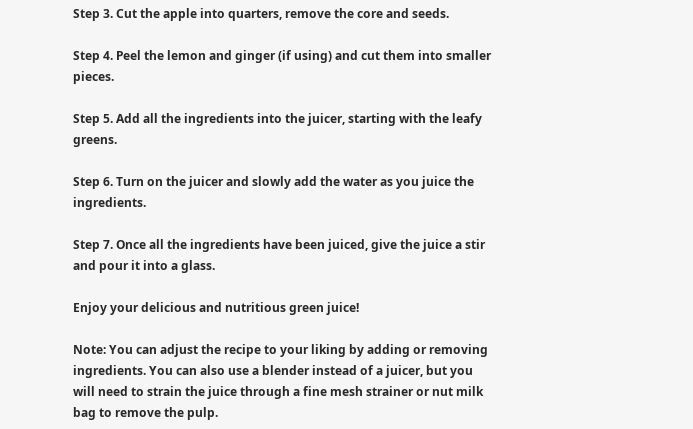Step 3. Cut the apple into quarters, remove the core and seeds.

Step 4. Peel the lemon and ginger (if using) and cut them into smaller pieces.

Step 5. Add all the ingredients into the juicer, starting with the leafy greens.

Step 6. Turn on the juicer and slowly add the water as you juice the ingredients.

Step 7. Once all the ingredients have been juiced, give the juice a stir and pour it into a glass.

Enjoy your delicious and nutritious green juice!

Note: You can adjust the recipe to your liking by adding or removing ingredients. You can also use a blender instead of a juicer, but you will need to strain the juice through a fine mesh strainer or nut milk bag to remove the pulp.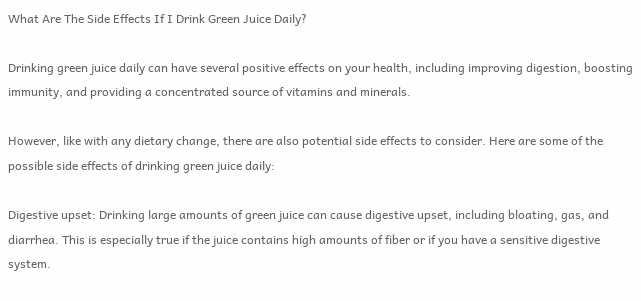What Are The Side Effects If I Drink Green Juice Daily?

Drinking green juice daily can have several positive effects on your health, including improving digestion, boosting immunity, and providing a concentrated source of vitamins and minerals.

However, like with any dietary change, there are also potential side effects to consider. Here are some of the possible side effects of drinking green juice daily:

Digestive upset: Drinking large amounts of green juice can cause digestive upset, including bloating, gas, and diarrhea. This is especially true if the juice contains high amounts of fiber or if you have a sensitive digestive system.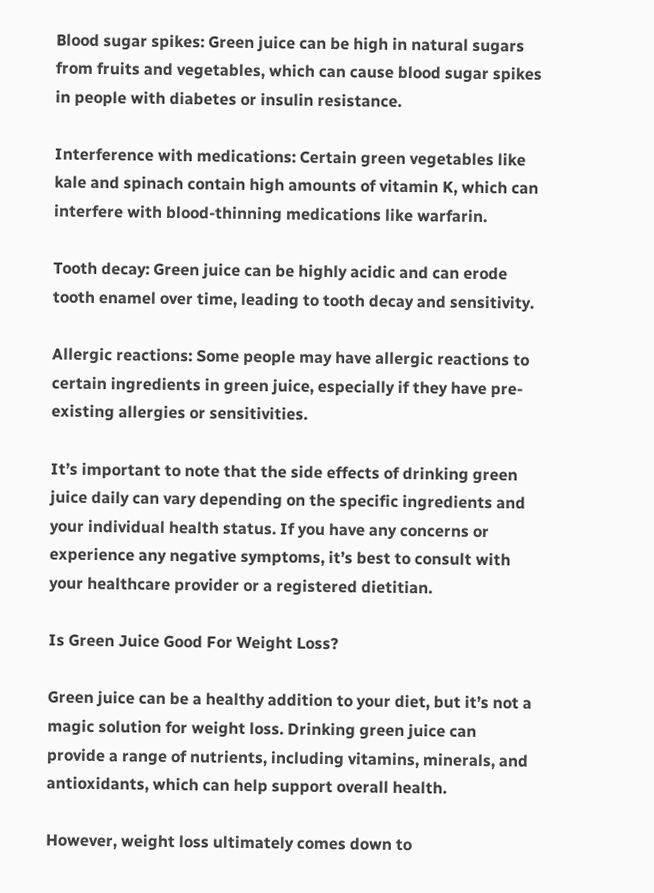Blood sugar spikes: Green juice can be high in natural sugars from fruits and vegetables, which can cause blood sugar spikes in people with diabetes or insulin resistance.

Interference with medications: Certain green vegetables like kale and spinach contain high amounts of vitamin K, which can interfere with blood-thinning medications like warfarin.

Tooth decay: Green juice can be highly acidic and can erode tooth enamel over time, leading to tooth decay and sensitivity.

Allergic reactions: Some people may have allergic reactions to certain ingredients in green juice, especially if they have pre-existing allergies or sensitivities.

It’s important to note that the side effects of drinking green juice daily can vary depending on the specific ingredients and your individual health status. If you have any concerns or experience any negative symptoms, it’s best to consult with your healthcare provider or a registered dietitian.

Is Green Juice Good For Weight Loss?

Green juice can be a healthy addition to your diet, but it’s not a magic solution for weight loss. Drinking green juice can provide a range of nutrients, including vitamins, minerals, and antioxidants, which can help support overall health.

However, weight loss ultimately comes down to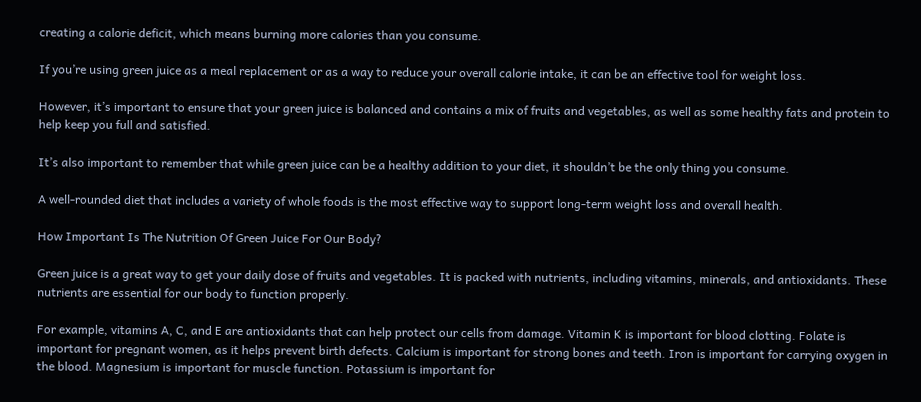creating a calorie deficit, which means burning more calories than you consume.

If you’re using green juice as a meal replacement or as a way to reduce your overall calorie intake, it can be an effective tool for weight loss.

However, it’s important to ensure that your green juice is balanced and contains a mix of fruits and vegetables, as well as some healthy fats and protein to help keep you full and satisfied.

It’s also important to remember that while green juice can be a healthy addition to your diet, it shouldn’t be the only thing you consume.

A well-rounded diet that includes a variety of whole foods is the most effective way to support long-term weight loss and overall health.

How Important Is The Nutrition Of Green Juice For Our Body?

Green juice is a great way to get your daily dose of fruits and vegetables. It is packed with nutrients, including vitamins, minerals, and antioxidants. These nutrients are essential for our body to function properly.

For example, vitamins A, C, and E are antioxidants that can help protect our cells from damage. Vitamin K is important for blood clotting. Folate is important for pregnant women, as it helps prevent birth defects. Calcium is important for strong bones and teeth. Iron is important for carrying oxygen in the blood. Magnesium is important for muscle function. Potassium is important for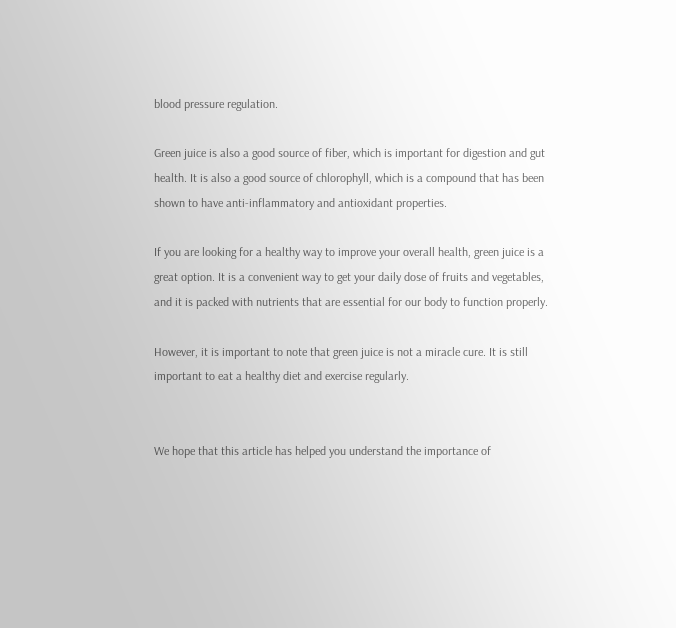blood pressure regulation.

Green juice is also a good source of fiber, which is important for digestion and gut health. It is also a good source of chlorophyll, which is a compound that has been shown to have anti-inflammatory and antioxidant properties.

If you are looking for a healthy way to improve your overall health, green juice is a great option. It is a convenient way to get your daily dose of fruits and vegetables, and it is packed with nutrients that are essential for our body to function properly.

However, it is important to note that green juice is not a miracle cure. It is still important to eat a healthy diet and exercise regularly.


We hope that this article has helped you understand the importance of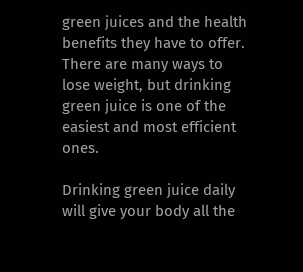green juices and the health benefits they have to offer. There are many ways to lose weight, but drinking green juice is one of the easiest and most efficient ones.

Drinking green juice daily will give your body all the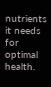nutrients it needs for optimal health.